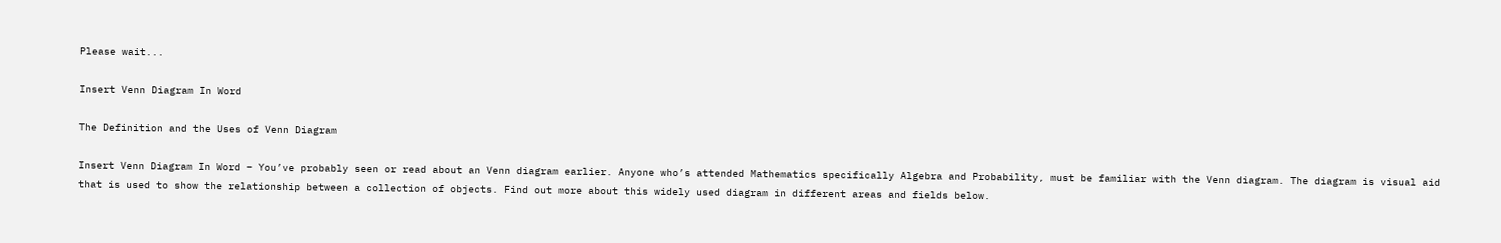Please wait...

Insert Venn Diagram In Word

The Definition and the Uses of Venn Diagram

Insert Venn Diagram In Word – You’ve probably seen or read about an Venn diagram earlier. Anyone who’s attended Mathematics specifically Algebra and Probability, must be familiar with the Venn diagram. The diagram is visual aid that is used to show the relationship between a collection of objects. Find out more about this widely used diagram in different areas and fields below.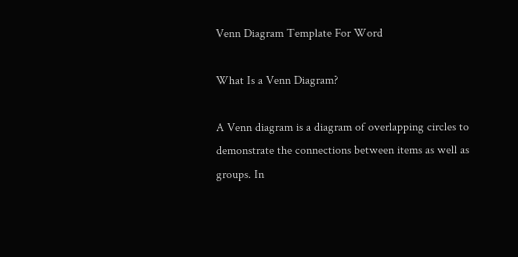Venn Diagram Template For Word

What Is a Venn Diagram?

A Venn diagram is a diagram of overlapping circles to demonstrate the connections between items as well as groups. In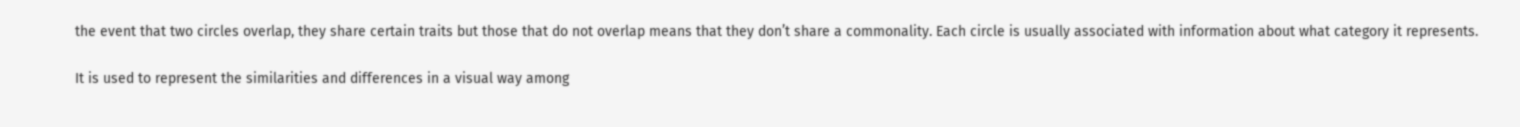the event that two circles overlap, they share certain traits but those that do not overlap means that they don’t share a commonality. Each circle is usually associated with information about what category it represents.

It is used to represent the similarities and differences in a visual way among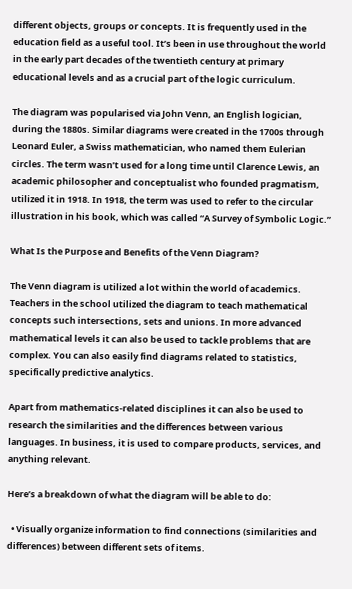different objects, groups or concepts. It is frequently used in the education field as a useful tool. It’s been in use throughout the world in the early part decades of the twentieth century at primary educational levels and as a crucial part of the logic curriculum.

The diagram was popularised via John Venn, an English logician, during the 1880s. Similar diagrams were created in the 1700s through Leonard Euler, a Swiss mathematician, who named them Eulerian circles. The term wasn’t used for a long time until Clarence Lewis, an academic philosopher and conceptualist who founded pragmatism, utilized it in 1918. In 1918, the term was used to refer to the circular illustration in his book, which was called “A Survey of Symbolic Logic.”

What Is the Purpose and Benefits of the Venn Diagram?

The Venn diagram is utilized a lot within the world of academics. Teachers in the school utilized the diagram to teach mathematical concepts such intersections, sets and unions. In more advanced mathematical levels it can also be used to tackle problems that are complex. You can also easily find diagrams related to statistics, specifically predictive analytics.

Apart from mathematics-related disciplines it can also be used to research the similarities and the differences between various languages. In business, it is used to compare products, services, and anything relevant.

Here’s a breakdown of what the diagram will be able to do:

  • Visually organize information to find connections (similarities and differences) between different sets of items.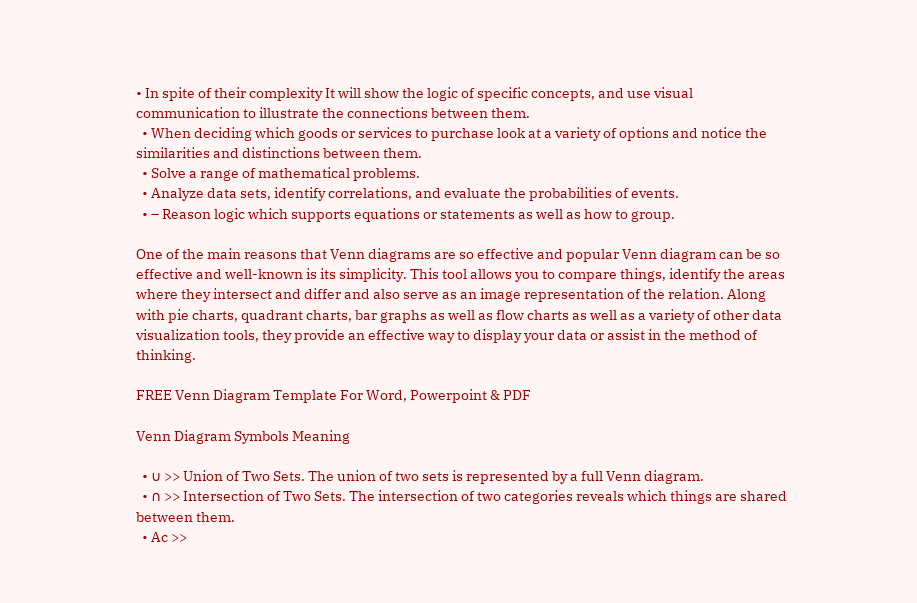• In spite of their complexity It will show the logic of specific concepts, and use visual communication to illustrate the connections between them.
  • When deciding which goods or services to purchase look at a variety of options and notice the similarities and distinctions between them.
  • Solve a range of mathematical problems.
  • Analyze data sets, identify correlations, and evaluate the probabilities of events.
  • – Reason logic which supports equations or statements as well as how to group.

One of the main reasons that Venn diagrams are so effective and popular Venn diagram can be so effective and well-known is its simplicity. This tool allows you to compare things, identify the areas where they intersect and differ and also serve as an image representation of the relation. Along with pie charts, quadrant charts, bar graphs as well as flow charts as well as a variety of other data visualization tools, they provide an effective way to display your data or assist in the method of thinking.

FREE Venn Diagram Template For Word, Powerpoint & PDF

Venn Diagram Symbols Meaning

  • ∪ >> Union of Two Sets. The union of two sets is represented by a full Venn diagram.
  • ∩ >> Intersection of Two Sets. The intersection of two categories reveals which things are shared between them.
  • Ac >>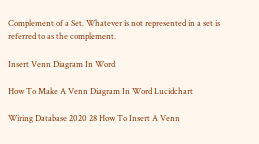Complement of a Set. Whatever is not represented in a set is referred to as the complement.

Insert Venn Diagram In Word

How To Make A Venn Diagram In Word Lucidchart

Wiring Database 2020 28 How To Insert A Venn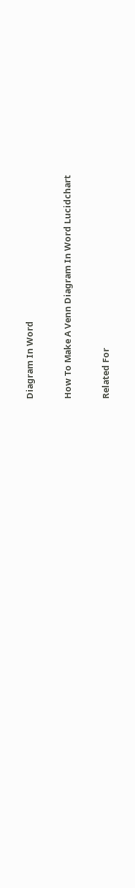Diagram In Word

How To Make A Venn Diagram In Word Lucidchart

Related For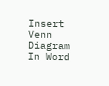Insert Venn Diagram In Word